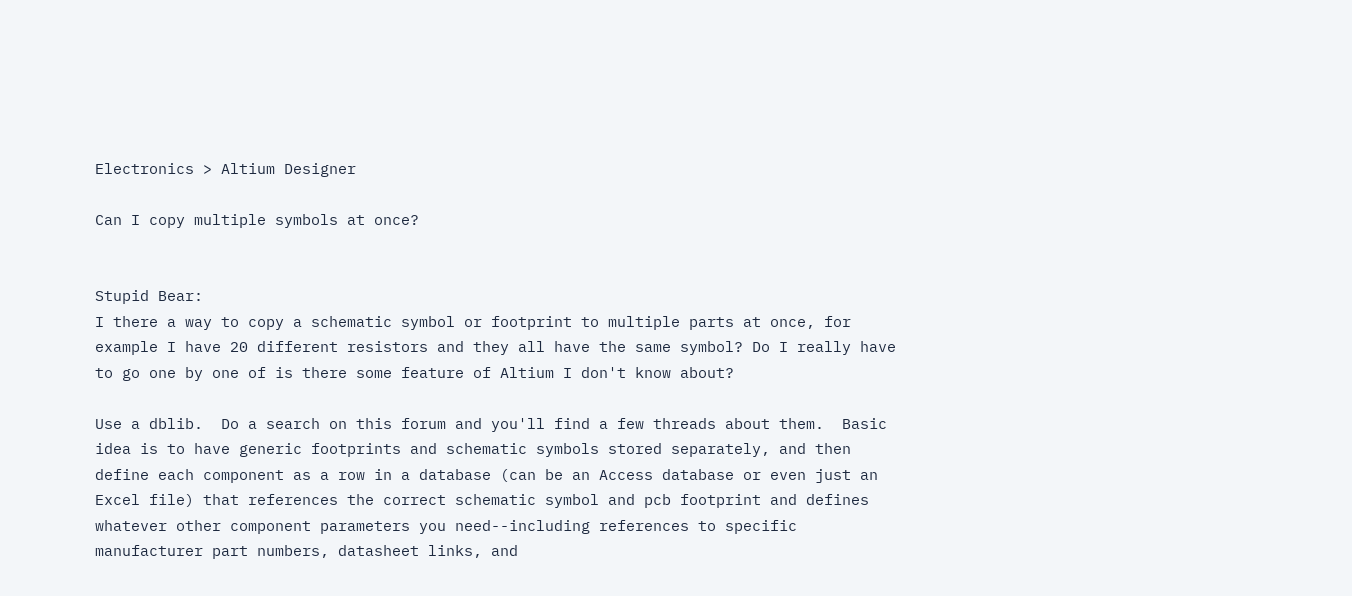Electronics > Altium Designer

Can I copy multiple symbols at once?


Stupid Bear:
I there a way to copy a schematic symbol or footprint to multiple parts at once, for example I have 20 different resistors and they all have the same symbol? Do I really have to go one by one of is there some feature of Altium I don't know about?

Use a dblib.  Do a search on this forum and you'll find a few threads about them.  Basic idea is to have generic footprints and schematic symbols stored separately, and then define each component as a row in a database (can be an Access database or even just an Excel file) that references the correct schematic symbol and pcb footprint and defines whatever other component parameters you need--including references to specific manufacturer part numbers, datasheet links, and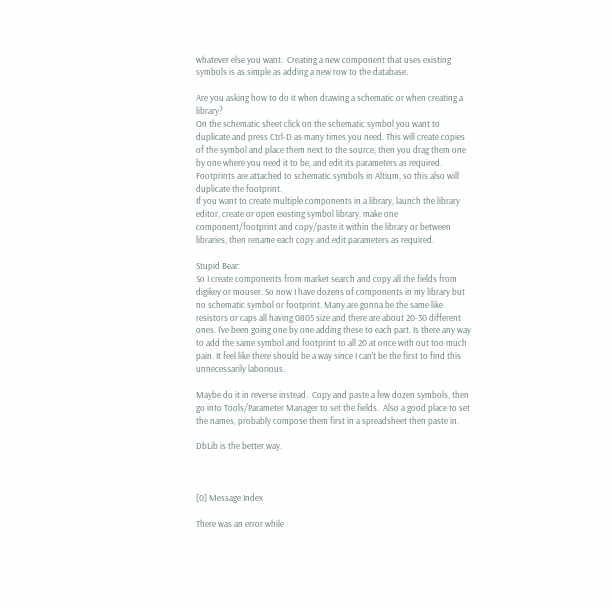whatever else you want.  Creating a new component that uses existing symbols is as simple as adding a new row to the database.

Are you asking how to do it when drawing a schematic or when creating a library?
On the schematic sheet click on the schematic symbol you want to duplicate and press Ctrl-D as many times you need. This will create copies of the symbol and place them next to the source, then you drag them one by one where you need it to be, and edit its parameters as required.
Footprints are attached to schematic symbols in Altium, so this also will duplicate the footprint.
If you want to create multiple components in a library, launch the library editor, create or open existing symbol library, make one component/footprint and copy/paste it within the library or between libraries, then rename each copy and edit parameters as required.

Stupid Bear:
So I create components from market search and copy all the fields from digikey or mouser. So now I have dozens of components in my library but no schematic symbol or footprint. Many are gonna be the same like resistors or caps all having 0805 size and there are about 20-30 different ones. I've been going one by one adding these to each part. Is there any way to add the same symbol and footprint to all 20 at once with out too much pain. It feel like there should be a way since I can't be the first to find this unnecessarily laborious.

Maybe do it in reverse instead.  Copy and paste a few dozen symbols, then go into Tools/Parameter Manager to set the fields.  Also a good place to set the names, probably compose them first in a spreadsheet then paste in.

DbLib is the better way.



[0] Message Index

There was an error while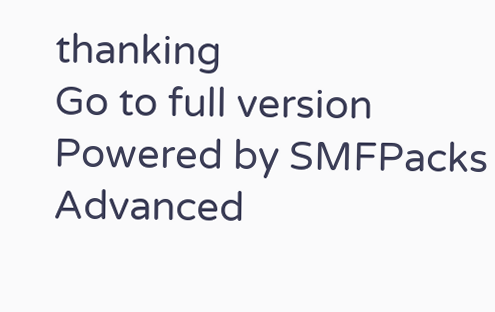thanking
Go to full version
Powered by SMFPacks Advanced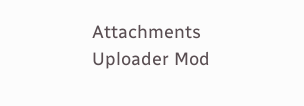Attachments Uploader Mod